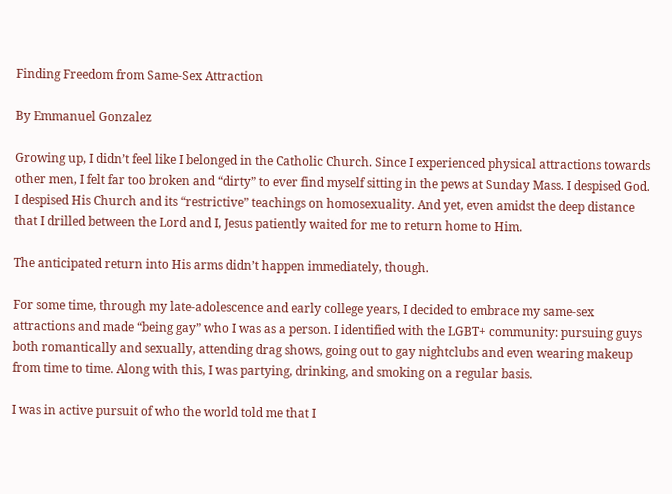Finding Freedom from Same-Sex Attraction

By Emmanuel Gonzalez

Growing up, I didn’t feel like I belonged in the Catholic Church. Since I experienced physical attractions towards other men, I felt far too broken and “dirty” to ever find myself sitting in the pews at Sunday Mass. I despised God. I despised His Church and its “restrictive” teachings on homosexuality. And yet, even amidst the deep distance that I drilled between the Lord and I, Jesus patiently waited for me to return home to Him.

The anticipated return into His arms didn’t happen immediately, though.

For some time, through my late-adolescence and early college years, I decided to embrace my same-sex attractions and made “being gay” who I was as a person. I identified with the LGBT+ community: pursuing guys both romantically and sexually, attending drag shows, going out to gay nightclubs and even wearing makeup from time to time. Along with this, I was partying, drinking, and smoking on a regular basis.

I was in active pursuit of who the world told me that I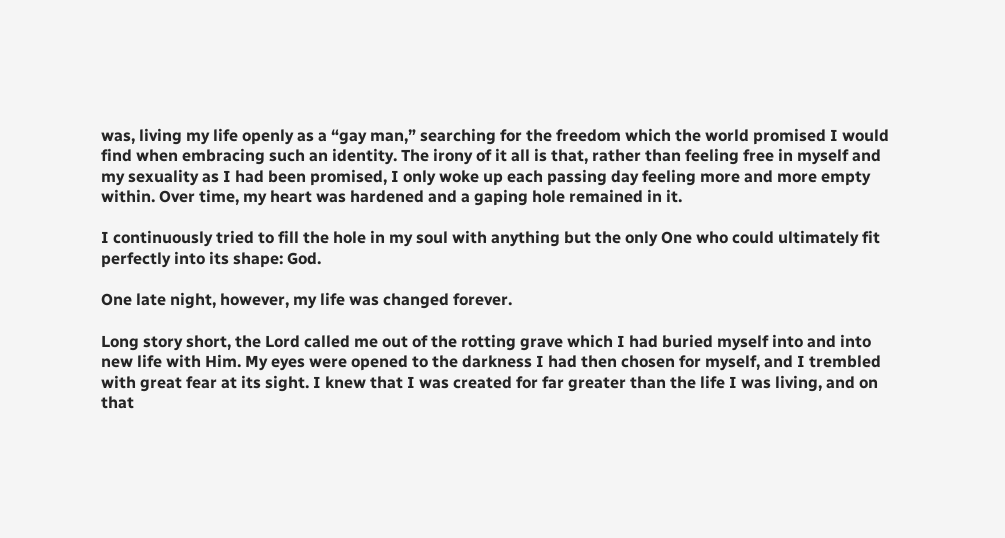was, living my life openly as a “gay man,” searching for the freedom which the world promised I would find when embracing such an identity. The irony of it all is that, rather than feeling free in myself and my sexuality as I had been promised, I only woke up each passing day feeling more and more empty within. Over time, my heart was hardened and a gaping hole remained in it.

I continuously tried to fill the hole in my soul with anything but the only One who could ultimately fit perfectly into its shape: God.

One late night, however, my life was changed forever.

Long story short, the Lord called me out of the rotting grave which I had buried myself into and into new life with Him. My eyes were opened to the darkness I had then chosen for myself, and I trembled with great fear at its sight. I knew that I was created for far greater than the life I was living, and on that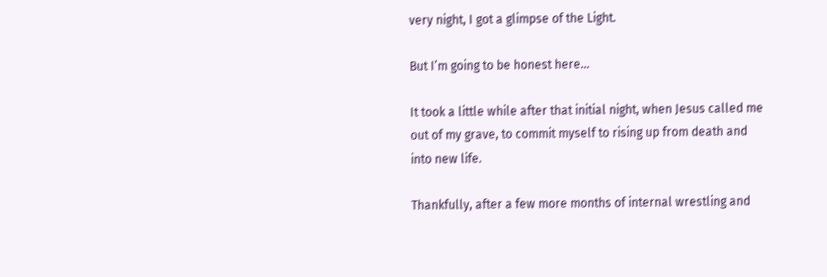very night, I got a glimpse of the Light.

But I’m going to be honest here…

It took a little while after that initial night, when Jesus called me out of my grave, to commit myself to rising up from death and into new life.

Thankfully, after a few more months of internal wrestling and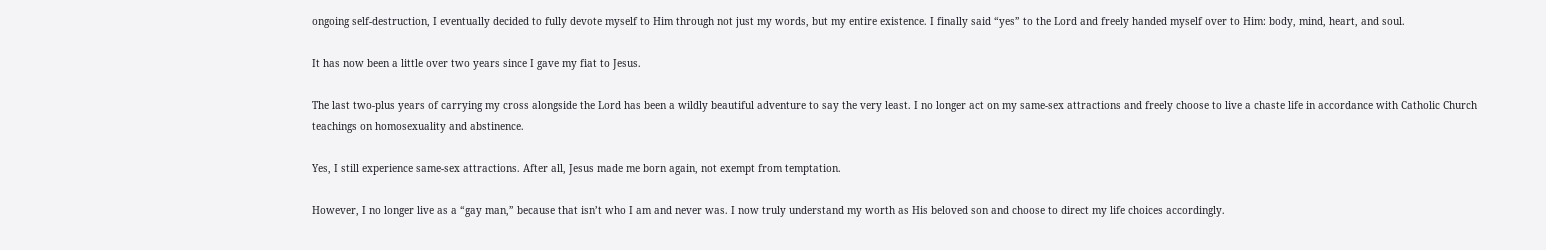ongoing self-destruction, I eventually decided to fully devote myself to Him through not just my words, but my entire existence. I finally said “yes” to the Lord and freely handed myself over to Him: body, mind, heart, and soul.

It has now been a little over two years since I gave my fiat to Jesus.

The last two-plus years of carrying my cross alongside the Lord has been a wildly beautiful adventure to say the very least. I no longer act on my same-sex attractions and freely choose to live a chaste life in accordance with Catholic Church teachings on homosexuality and abstinence.

Yes, I still experience same-sex attractions. After all, Jesus made me born again, not exempt from temptation.

However, I no longer live as a “gay man,” because that isn’t who I am and never was. I now truly understand my worth as His beloved son and choose to direct my life choices accordingly.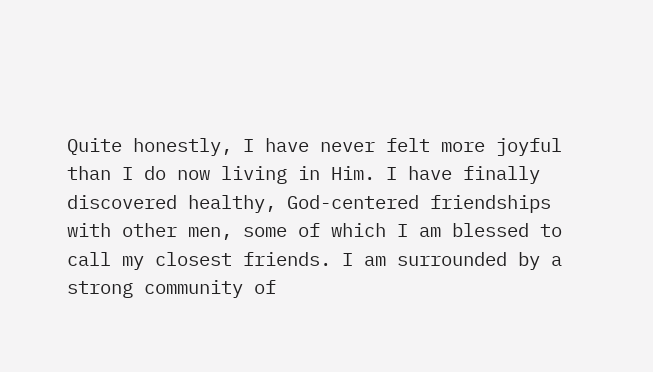Quite honestly, I have never felt more joyful than I do now living in Him. I have finally discovered healthy, God-centered friendships with other men, some of which I am blessed to call my closest friends. I am surrounded by a strong community of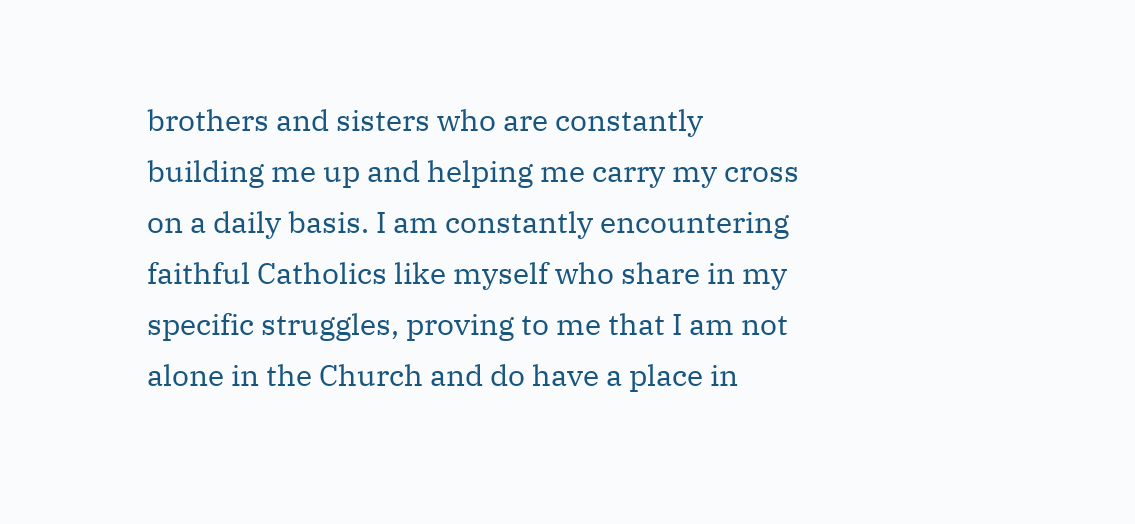brothers and sisters who are constantly building me up and helping me carry my cross on a daily basis. I am constantly encountering faithful Catholics like myself who share in my specific struggles, proving to me that I am not alone in the Church and do have a place in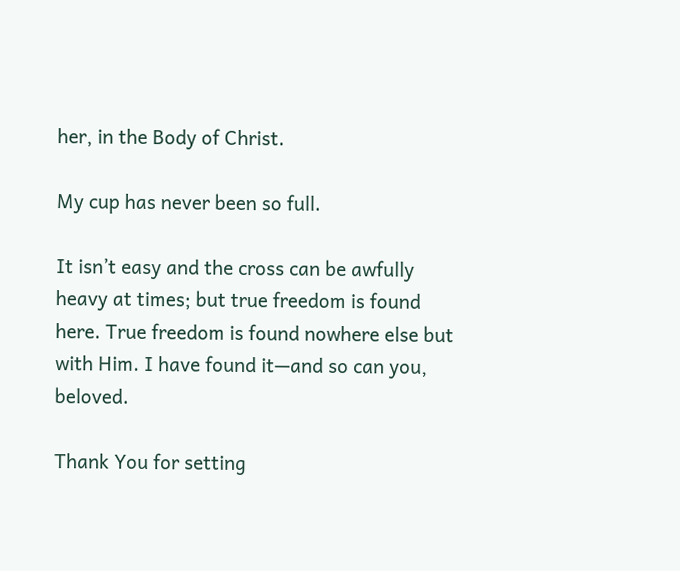her, in the Body of Christ.

My cup has never been so full.

It isn’t easy and the cross can be awfully heavy at times; but true freedom is found here. True freedom is found nowhere else but with Him. I have found it—and so can you, beloved.

Thank You for setting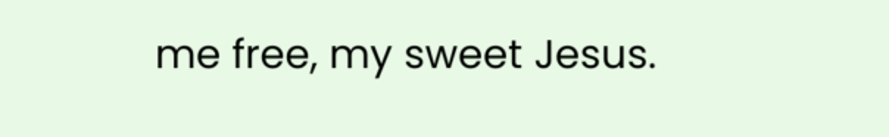me free, my sweet Jesus.